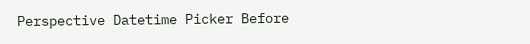Perspective Datetime Picker Before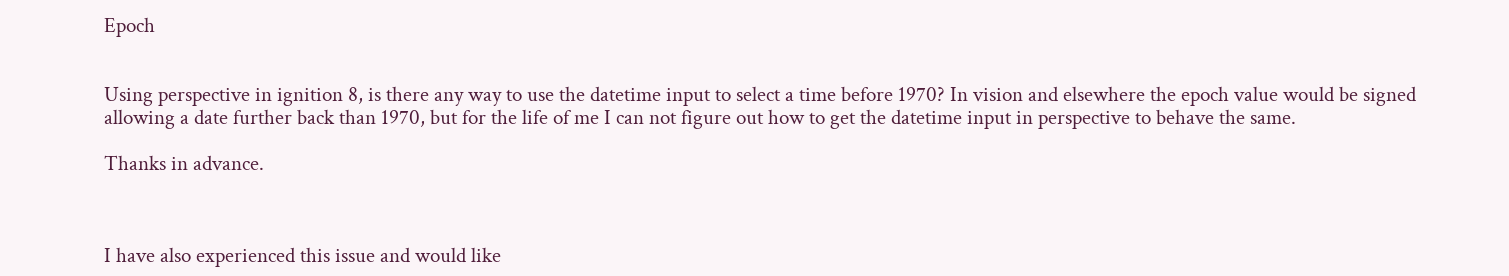Epoch


Using perspective in ignition 8, is there any way to use the datetime input to select a time before 1970? In vision and elsewhere the epoch value would be signed allowing a date further back than 1970, but for the life of me I can not figure out how to get the datetime input in perspective to behave the same.

Thanks in advance.



I have also experienced this issue and would like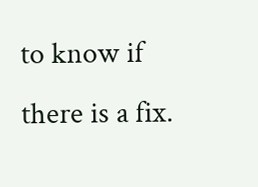to know if there is a fix.